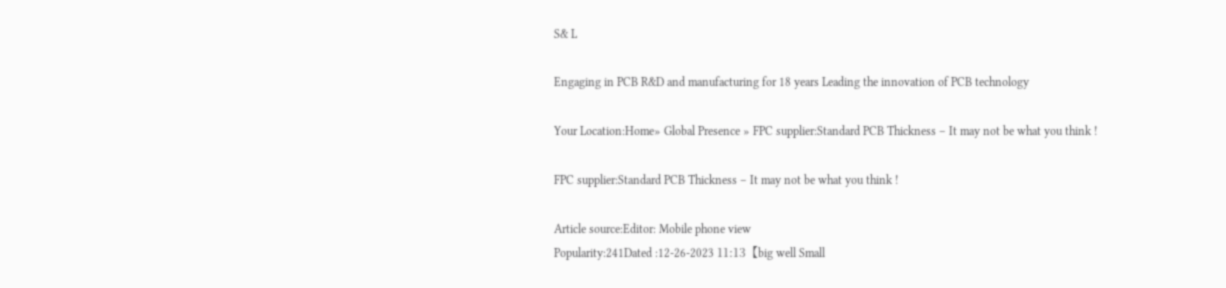S& L

Engaging in PCB R&D and manufacturing for 18 years Leading the innovation of PCB technology

Your Location:Home» Global Presence » FPC supplier:Standard PCB Thickness – It may not be what you think !

FPC supplier:Standard PCB Thickness – It may not be what you think !

Article source:Editor: Mobile phone view
Popularity:241Dated :12-26-2023 11:13【big well Small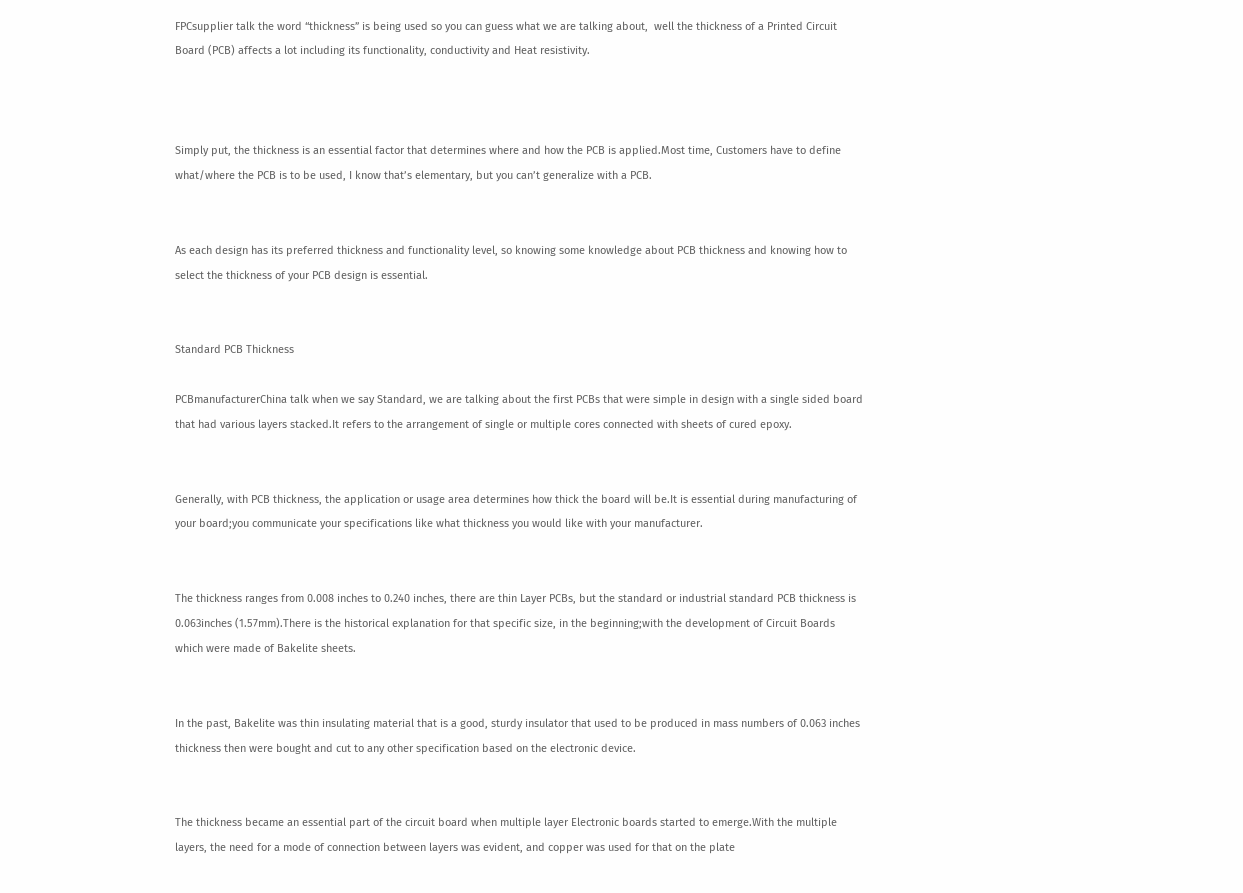FPCsupplier talk the word “thickness” is being used so you can guess what we are talking about,  well the thickness of a Printed Circuit Board (PCB) affects a lot including its functionality, conductivity and Heat resistivity.



Simply put, the thickness is an essential factor that determines where and how the PCB is applied.Most time, Customers have to define what/where the PCB is to be used, I know that’s elementary, but you can’t generalize with a PCB.


As each design has its preferred thickness and functionality level, so knowing some knowledge about PCB thickness and knowing how to select the thickness of your PCB design is essential.


Standard PCB Thickness

PCBmanufacturerChina talk when we say Standard, we are talking about the first PCBs that were simple in design with a single sided board that had various layers stacked.It refers to the arrangement of single or multiple cores connected with sheets of cured epoxy.


Generally, with PCB thickness, the application or usage area determines how thick the board will be.It is essential during manufacturing of your board;you communicate your specifications like what thickness you would like with your manufacturer.


The thickness ranges from 0.008 inches to 0.240 inches, there are thin Layer PCBs, but the standard or industrial standard PCB thickness is 0.063inches (1.57mm).There is the historical explanation for that specific size, in the beginning;with the development of Circuit Boards which were made of Bakelite sheets.


In the past, Bakelite was thin insulating material that is a good, sturdy insulator that used to be produced in mass numbers of 0.063 inches thickness then were bought and cut to any other specification based on the electronic device.


The thickness became an essential part of the circuit board when multiple layer Electronic boards started to emerge.With the multiple layers, the need for a mode of connection between layers was evident, and copper was used for that on the plate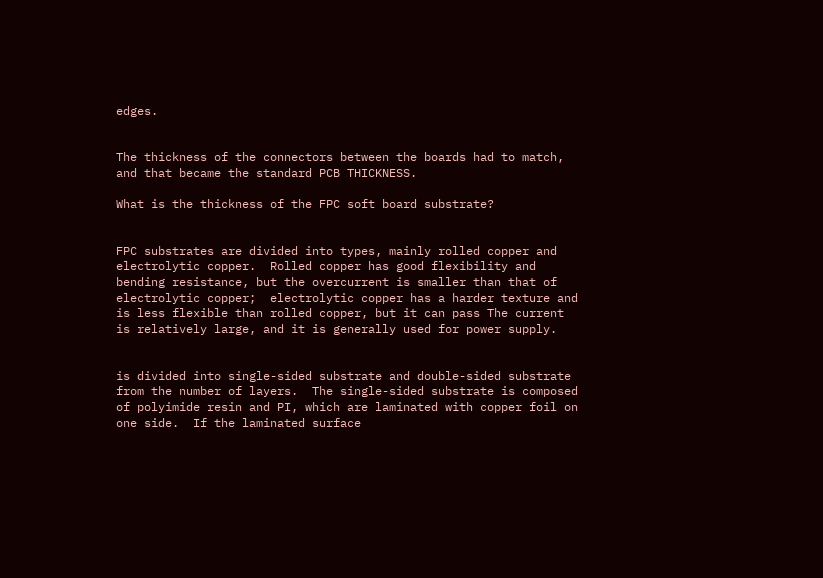edges.


The thickness of the connectors between the boards had to match, and that became the standard PCB THICKNESS.

What is the thickness of the FPC soft board substrate?


FPC substrates are divided into types, mainly rolled copper and electrolytic copper.  Rolled copper has good flexibility and bending resistance, but the overcurrent is smaller than that of electrolytic copper;  electrolytic copper has a harder texture and is less flexible than rolled copper, but it can pass The current is relatively large, and it is generally used for power supply.


is divided into single-sided substrate and double-sided substrate from the number of layers.  The single-sided substrate is composed of polyimide resin and PI, which are laminated with copper foil on one side.  If the laminated surface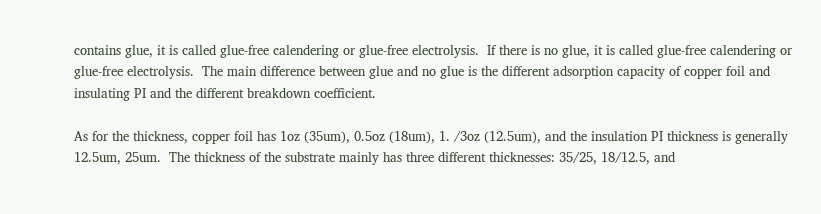contains glue, it is called glue-free calendering or glue-free electrolysis.  If there is no glue, it is called glue-free calendering or glue-free electrolysis.  The main difference between glue and no glue is the different adsorption capacity of copper foil and insulating PI and the different breakdown coefficient.

As for the thickness, copper foil has 1oz (35um), 0.5oz (18um), 1. /3oz (12.5um), and the insulation PI thickness is generally 12.5um, 25um.  The thickness of the substrate mainly has three different thicknesses: 35/25, 18/12.5, and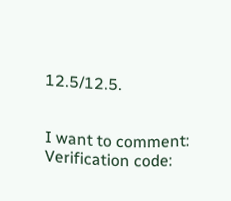12.5/12.5.


I want to comment:
Verification code: